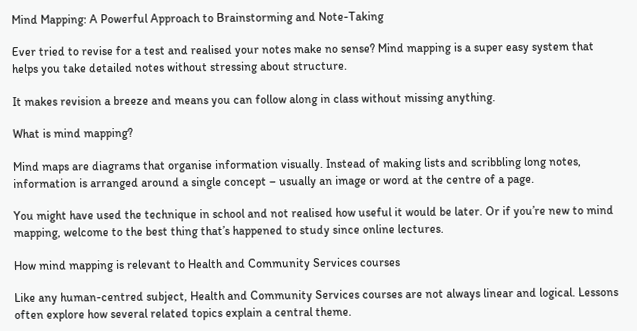Mind Mapping: A Powerful Approach to Brainstorming and Note-Taking

Ever tried to revise for a test and realised your notes make no sense? Mind mapping is a super easy system that helps you take detailed notes without stressing about structure.

It makes revision a breeze and means you can follow along in class without missing anything.

What is mind mapping?

Mind maps are diagrams that organise information visually. Instead of making lists and scribbling long notes, information is arranged around a single concept – usually an image or word at the centre of a page.

You might have used the technique in school and not realised how useful it would be later. Or if you’re new to mind mapping, welcome to the best thing that’s happened to study since online lectures.

How mind mapping is relevant to Health and Community Services courses

Like any human-centred subject, Health and Community Services courses are not always linear and logical. Lessons often explore how several related topics explain a central theme.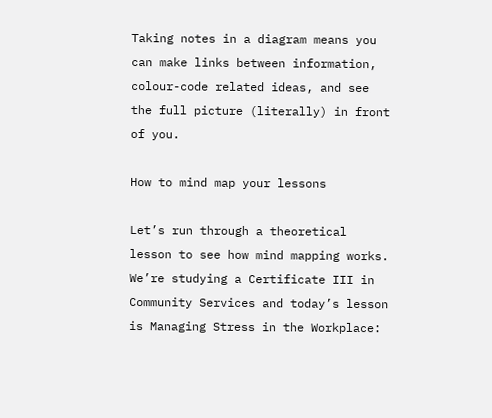Taking notes in a diagram means you can make links between information, colour-code related ideas, and see the full picture (literally) in front of you.

How to mind map your lessons

Let’s run through a theoretical lesson to see how mind mapping works. We’re studying a Certificate III in Community Services and today’s lesson is Managing Stress in the Workplace: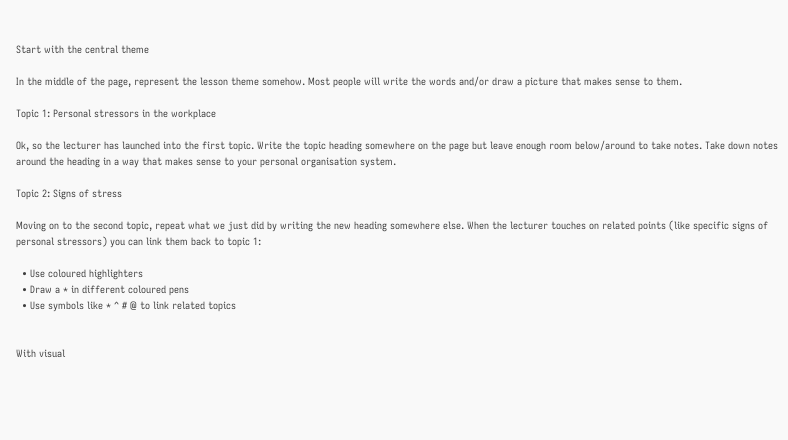Start with the central theme

In the middle of the page, represent the lesson theme somehow. Most people will write the words and/or draw a picture that makes sense to them.

Topic 1: Personal stressors in the workplace

Ok, so the lecturer has launched into the first topic. Write the topic heading somewhere on the page but leave enough room below/around to take notes. Take down notes around the heading in a way that makes sense to your personal organisation system.

Topic 2: Signs of stress

Moving on to the second topic, repeat what we just did by writing the new heading somewhere else. When the lecturer touches on related points (like specific signs of personal stressors) you can link them back to topic 1:

  • Use coloured highlighters
  • Draw a * in different coloured pens
  • Use symbols like * ^ # @ to link related topics


With visual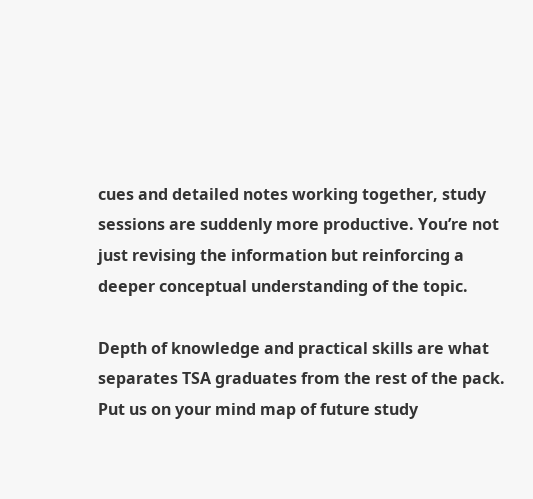cues and detailed notes working together, study sessions are suddenly more productive. You’re not just revising the information but reinforcing a deeper conceptual understanding of the topic.

Depth of knowledge and practical skills are what separates TSA graduates from the rest of the pack. Put us on your mind map of future study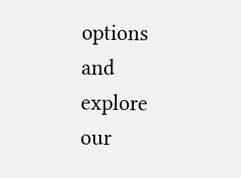options and explore our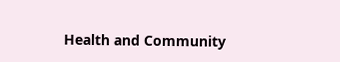Health and Community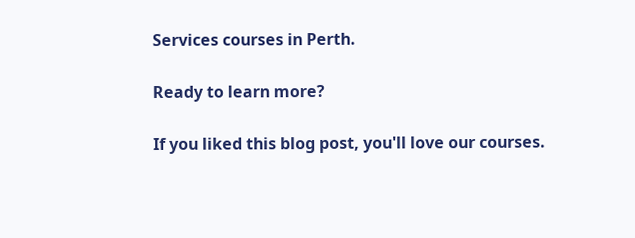Services courses in Perth.

Ready to learn more?

If you liked this blog post, you'll love our courses.